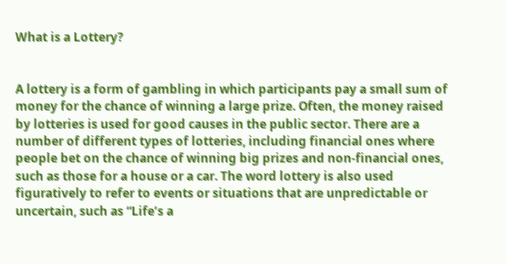What is a Lottery?


A lottery is a form of gambling in which participants pay a small sum of money for the chance of winning a large prize. Often, the money raised by lotteries is used for good causes in the public sector. There are a number of different types of lotteries, including financial ones where people bet on the chance of winning big prizes and non-financial ones, such as those for a house or a car. The word lottery is also used figuratively to refer to events or situations that are unpredictable or uncertain, such as “Life’s a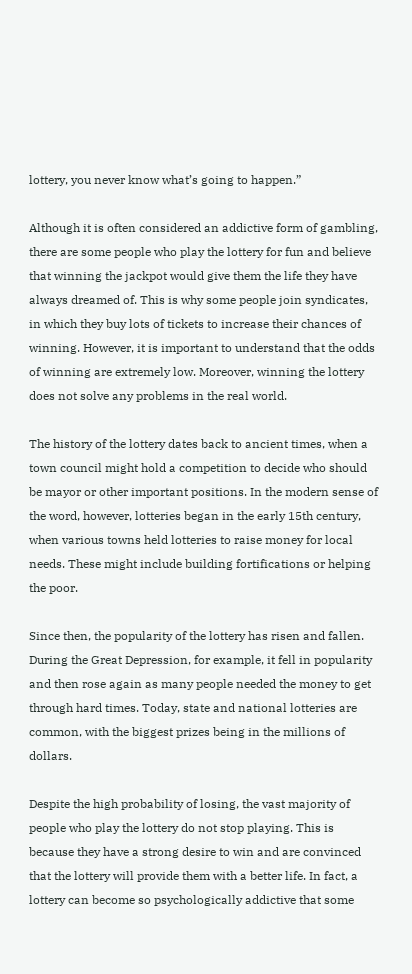lottery, you never know what’s going to happen.”

Although it is often considered an addictive form of gambling, there are some people who play the lottery for fun and believe that winning the jackpot would give them the life they have always dreamed of. This is why some people join syndicates, in which they buy lots of tickets to increase their chances of winning. However, it is important to understand that the odds of winning are extremely low. Moreover, winning the lottery does not solve any problems in the real world.

The history of the lottery dates back to ancient times, when a town council might hold a competition to decide who should be mayor or other important positions. In the modern sense of the word, however, lotteries began in the early 15th century, when various towns held lotteries to raise money for local needs. These might include building fortifications or helping the poor.

Since then, the popularity of the lottery has risen and fallen. During the Great Depression, for example, it fell in popularity and then rose again as many people needed the money to get through hard times. Today, state and national lotteries are common, with the biggest prizes being in the millions of dollars.

Despite the high probability of losing, the vast majority of people who play the lottery do not stop playing. This is because they have a strong desire to win and are convinced that the lottery will provide them with a better life. In fact, a lottery can become so psychologically addictive that some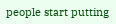people start putting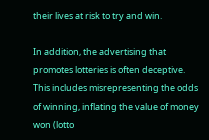their lives at risk to try and win.

In addition, the advertising that promotes lotteries is often deceptive. This includes misrepresenting the odds of winning, inflating the value of money won (lotto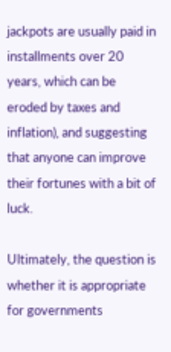jackpots are usually paid in installments over 20 years, which can be eroded by taxes and inflation), and suggesting that anyone can improve their fortunes with a bit of luck.

Ultimately, the question is whether it is appropriate for governments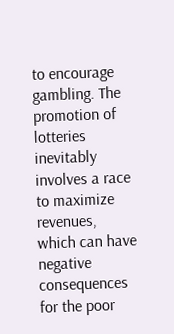to encourage gambling. The promotion of lotteries inevitably involves a race to maximize revenues, which can have negative consequences for the poor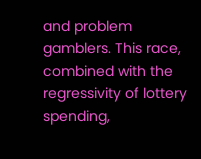and problem gamblers. This race, combined with the regressivity of lottery spending,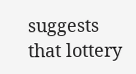suggests that lottery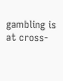gambling is at cross-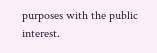purposes with the public interest.